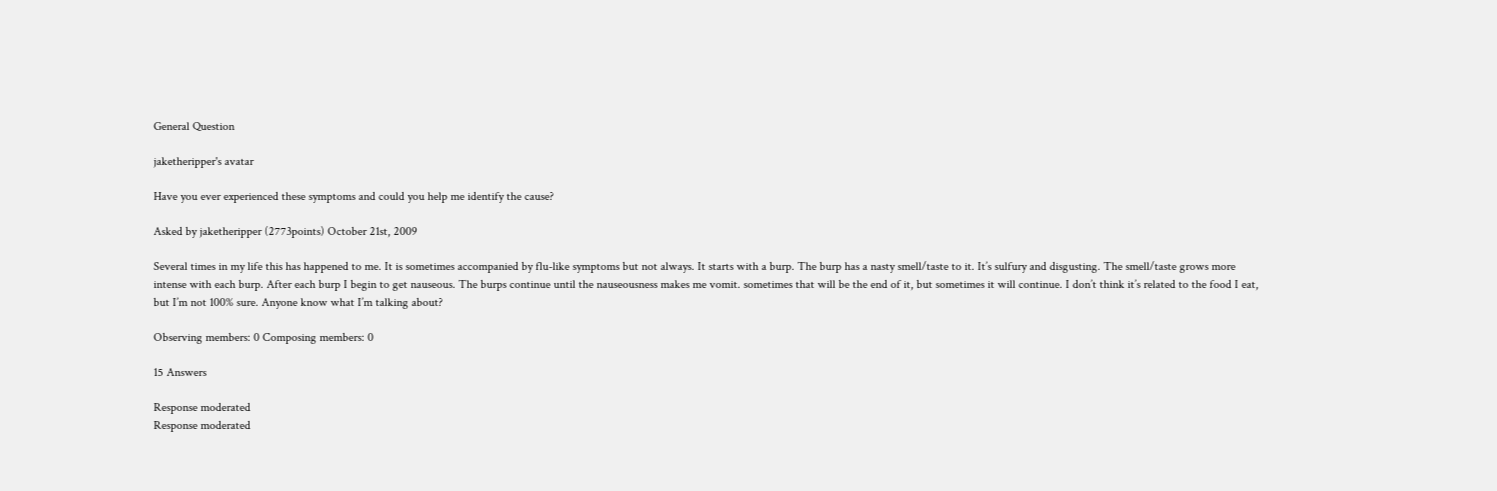General Question

jaketheripper's avatar

Have you ever experienced these symptoms and could you help me identify the cause?

Asked by jaketheripper (2773points) October 21st, 2009

Several times in my life this has happened to me. It is sometimes accompanied by flu-like symptoms but not always. It starts with a burp. The burp has a nasty smell/taste to it. It’s sulfury and disgusting. The smell/taste grows more intense with each burp. After each burp I begin to get nauseous. The burps continue until the nauseousness makes me vomit. sometimes that will be the end of it, but sometimes it will continue. I don’t think it’s related to the food I eat, but I’m not 100% sure. Anyone know what I’m talking about?

Observing members: 0 Composing members: 0

15 Answers

Response moderated
Response moderated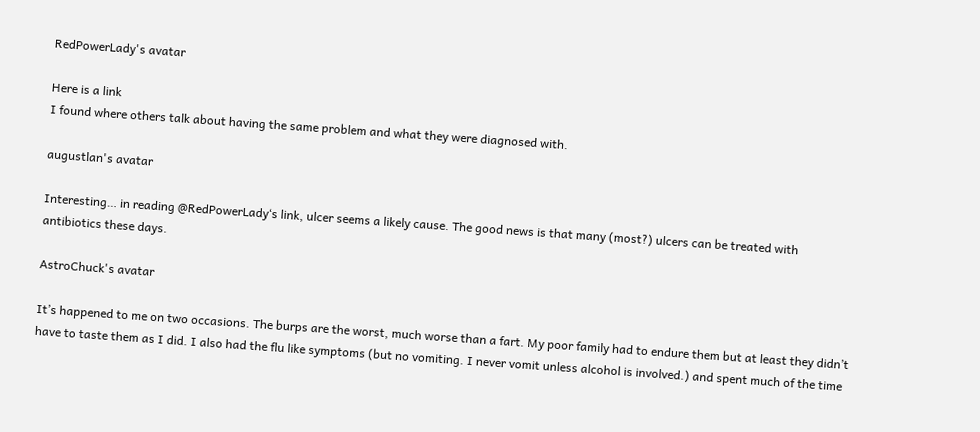RedPowerLady's avatar

Here is a link
I found where others talk about having the same problem and what they were diagnosed with.

augustlan's avatar

Interesting… in reading @RedPowerLady‘s link, ulcer seems a likely cause. The good news is that many (most?) ulcers can be treated with antibiotics these days.

AstroChuck's avatar

It’s happened to me on two occasions. The burps are the worst, much worse than a fart. My poor family had to endure them but at least they didn’t have to taste them as I did. I also had the flu like symptoms (but no vomiting. I never vomit unless alcohol is involved.) and spent much of the time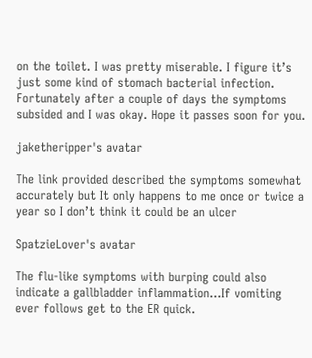on the toilet. I was pretty miserable. I figure it’s just some kind of stomach bacterial infection. Fortunately after a couple of days the symptoms subsided and I was okay. Hope it passes soon for you.

jaketheripper's avatar

The link provided described the symptoms somewhat accurately but It only happens to me once or twice a year so I don’t think it could be an ulcer

SpatzieLover's avatar

The flu-like symptoms with burping could also indicate a gallbladder inflammation…If vomiting ever follows get to the ER quick.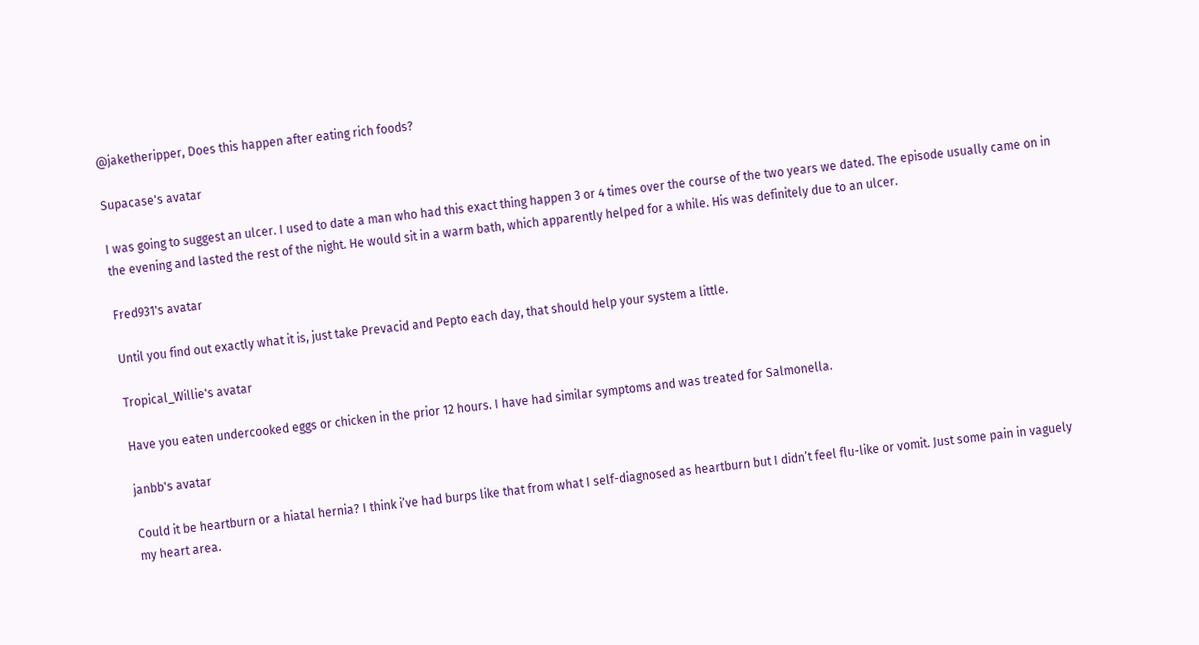@jaketheripper, Does this happen after eating rich foods?

Supacase's avatar

I was going to suggest an ulcer. I used to date a man who had this exact thing happen 3 or 4 times over the course of the two years we dated. The episode usually came on in the evening and lasted the rest of the night. He would sit in a warm bath, which apparently helped for a while. His was definitely due to an ulcer.

Fred931's avatar

Until you find out exactly what it is, just take Prevacid and Pepto each day, that should help your system a little.

Tropical_Willie's avatar

Have you eaten undercooked eggs or chicken in the prior 12 hours. I have had similar symptoms and was treated for Salmonella.

janbb's avatar

Could it be heartburn or a hiatal hernia? I think i’ve had burps like that from what I self-diagnosed as heartburn but I didn’t feel flu-like or vomit. Just some pain in vaguely my heart area.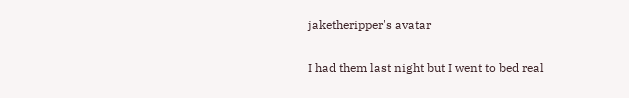jaketheripper's avatar

I had them last night but I went to bed real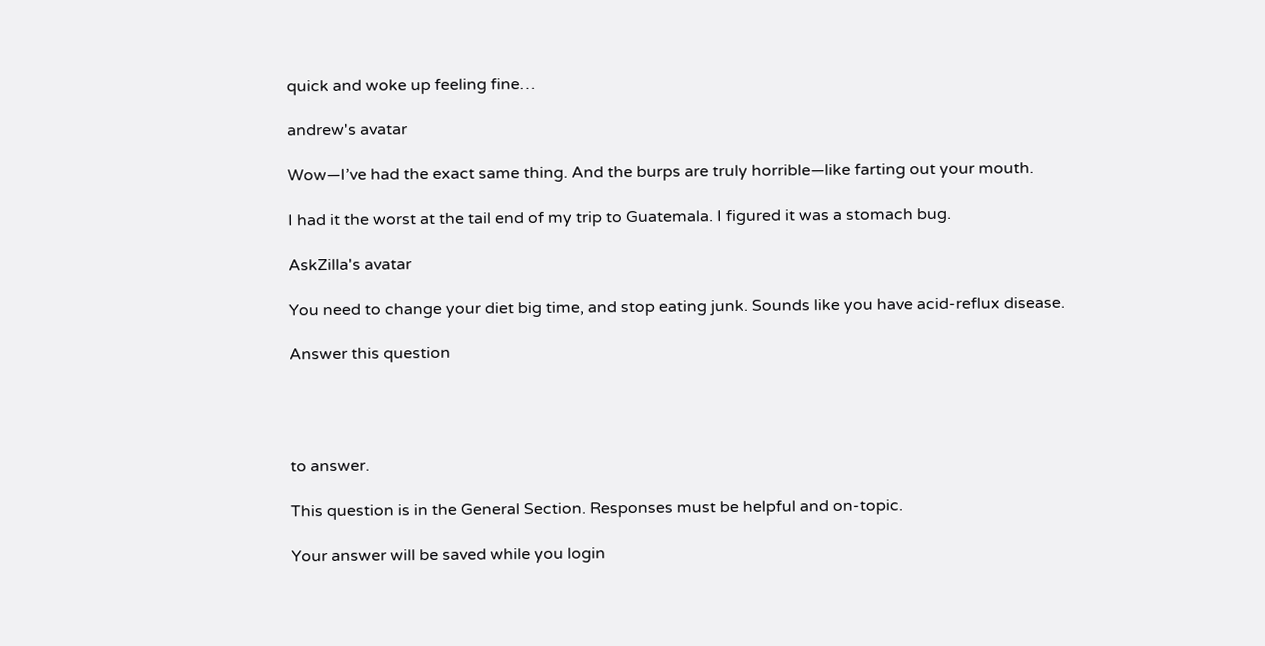quick and woke up feeling fine…

andrew's avatar

Wow—I’ve had the exact same thing. And the burps are truly horrible—like farting out your mouth.

I had it the worst at the tail end of my trip to Guatemala. I figured it was a stomach bug.

AskZilla's avatar

You need to change your diet big time, and stop eating junk. Sounds like you have acid-reflux disease.

Answer this question




to answer.

This question is in the General Section. Responses must be helpful and on-topic.

Your answer will be saved while you login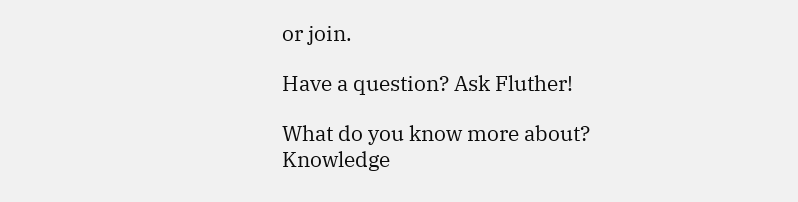or join.

Have a question? Ask Fluther!

What do you know more about?
Knowledge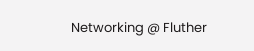Networking @ Fluther